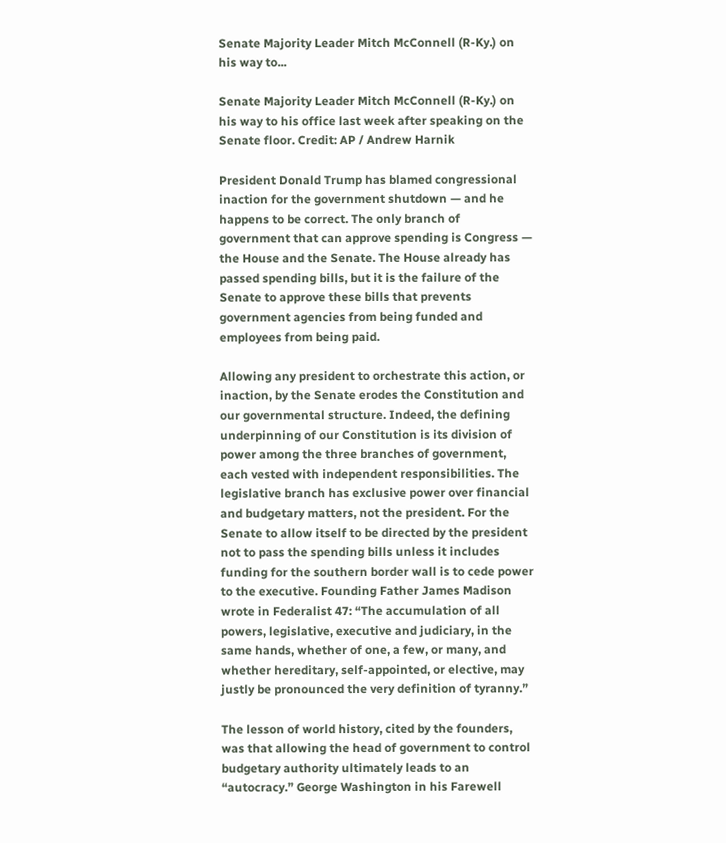Senate Majority Leader Mitch McConnell (R-Ky.) on his way to...

Senate Majority Leader Mitch McConnell (R-Ky.) on his way to his office last week after speaking on the Senate floor. Credit: AP / Andrew Harnik

President Donald Trump has blamed congressional inaction for the government shutdown — and he happens to be correct. The only branch of government that can approve spending is Congress — the House and the Senate. The House already has passed spending bills, but it is the failure of the Senate to approve these bills that prevents government agencies from being funded and employees from being paid.

Allowing any president to orchestrate this action, or inaction, by the Senate erodes the Constitution and our governmental structure. Indeed, the defining underpinning of our Constitution is its division of power among the three branches of government, each vested with independent responsibilities. The legislative branch has exclusive power over financial and budgetary matters, not the president. For the Senate to allow itself to be directed by the president not to pass the spending bills unless it includes funding for the southern border wall is to cede power to the executive. Founding Father James Madison wrote in Federalist 47: “The accumulation of all powers, legislative, executive and judiciary, in the same hands, whether of one, a few, or many, and whether hereditary, self-appointed, or elective, may justly be pronounced the very definition of tyranny.”

The lesson of world history, cited by the founders, was that allowing the head of government to control budgetary authority ultimately leads to an “autocracy.” George Washington in his Farewell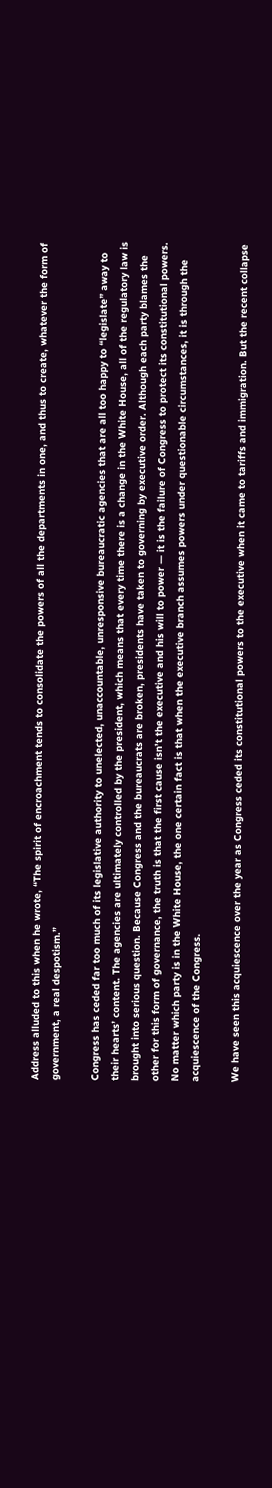Address alluded to this when he wrote, “The spirit of encroachment tends to consolidate the powers of all the departments in one, and thus to create, whatever the form of government, a real despotism.”

Congress has ceded far too much of its legislative authority to unelected, unaccountable, unresponsive bureaucratic agencies that are all too happy to “legislate” away to their hearts’ content. The agencies are ultimately controlled by the president, which means that every time there is a change in the White House, all of the regulatory law is brought into serious question. Because Congress and the bureaucrats are broken, presidents have taken to governing by executive order. Although each party blames the other for this form of governance, the truth is that the first cause isn’t the executive and his will to power — it is the failure of Congress to protect its constitutional powers. No matter which party is in the White House, the one certain fact is that when the executive branch assumes powers under questionable circumstances, it is through the acquiescence of the Congress.

We have seen this acquiescence over the year as Congress ceded its constitutional powers to the executive when it came to tariffs and immigration. But the recent collapse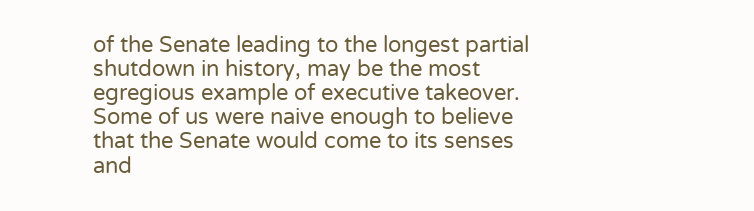of the Senate leading to the longest partial shutdown in history, may be the most egregious example of executive takeover. Some of us were naive enough to believe that the Senate would come to its senses and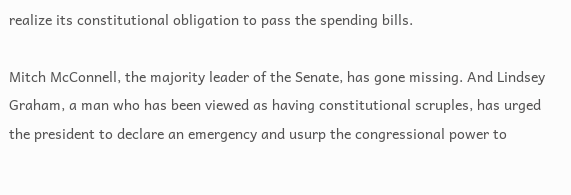realize its constitutional obligation to pass the spending bills.

Mitch McConnell, the majority leader of the Senate, has gone missing. And Lindsey Graham, a man who has been viewed as having constitutional scruples, has urged the president to declare an emergency and usurp the congressional power to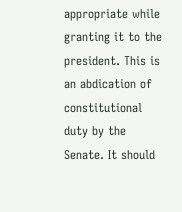appropriate while granting it to the president. This is an abdication of constitutional duty by the Senate. It should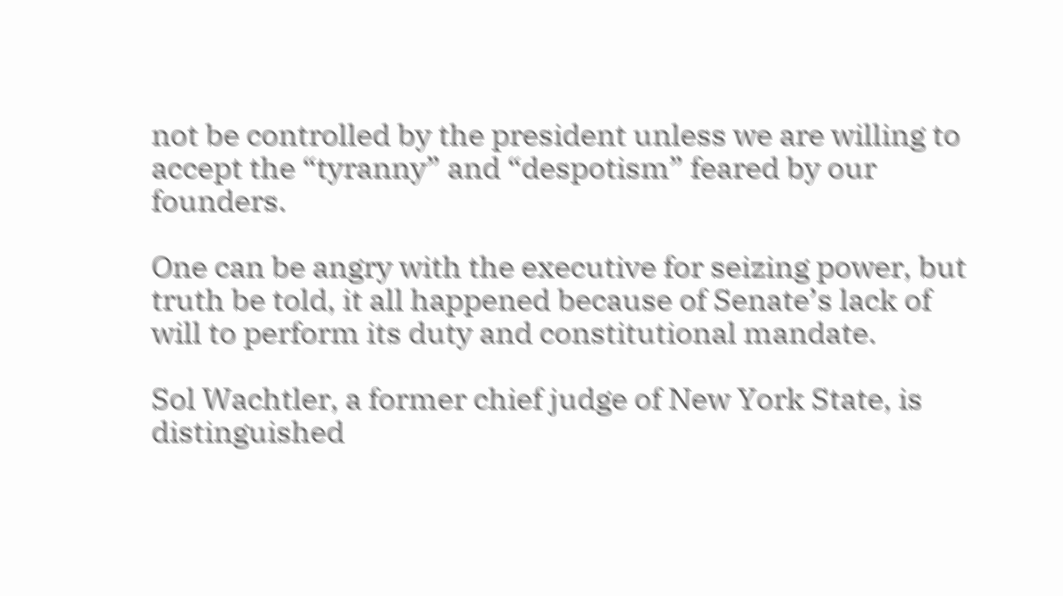not be controlled by the president unless we are willing to accept the “tyranny” and “despotism” feared by our founders.

One can be angry with the executive for seizing power, but truth be told, it all happened because of Senate’s lack of will to perform its duty and constitutional mandate.

Sol Wachtler, a former chief judge of New York State, is distinguished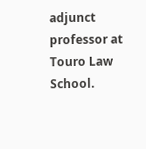adjunct professor at Touro Law School.